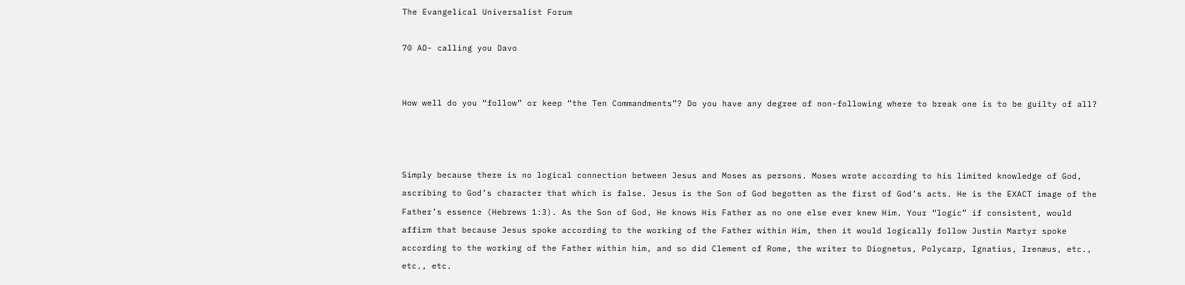The Evangelical Universalist Forum

70 AD- calling you Davo


How well do you “follow” or keep “the Ten Commandments”? Do you have any degree of non-following where to break one is to be guilty of all?



Simply because there is no logical connection between Jesus and Moses as persons. Moses wrote according to his limited knowledge of God, ascribing to God’s character that which is false. Jesus is the Son of God begotten as the first of God’s acts. He is the EXACT image of the Father’s essence (Hebrews 1:3). As the Son of God, He knows His Father as no one else ever knew Him. Your “logic” if consistent, would affirm that because Jesus spoke according to the working of the Father within Him, then it would logically follow Justin Martyr spoke according to the working of the Father within him, and so did Clement of Rome, the writer to Diognetus, Polycarp, Ignatius, Irenæus, etc., etc., etc.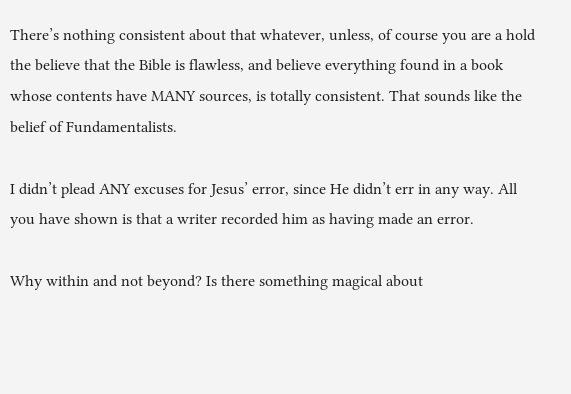There’s nothing consistent about that whatever, unless, of course you are a hold the believe that the Bible is flawless, and believe everything found in a book whose contents have MANY sources, is totally consistent. That sounds like the belief of Fundamentalists.

I didn’t plead ANY excuses for Jesus’ error, since He didn’t err in any way. All you have shown is that a writer recorded him as having made an error.

Why within and not beyond? Is there something magical about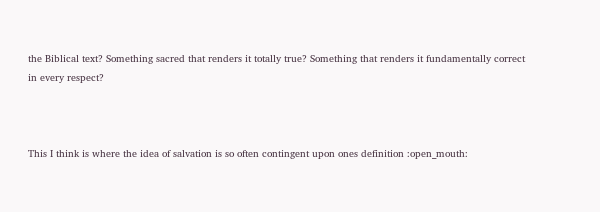the Biblical text? Something sacred that renders it totally true? Something that renders it fundamentally correct in every respect?



This I think is where the idea of salvation is so often contingent upon ones definition :open_mouth: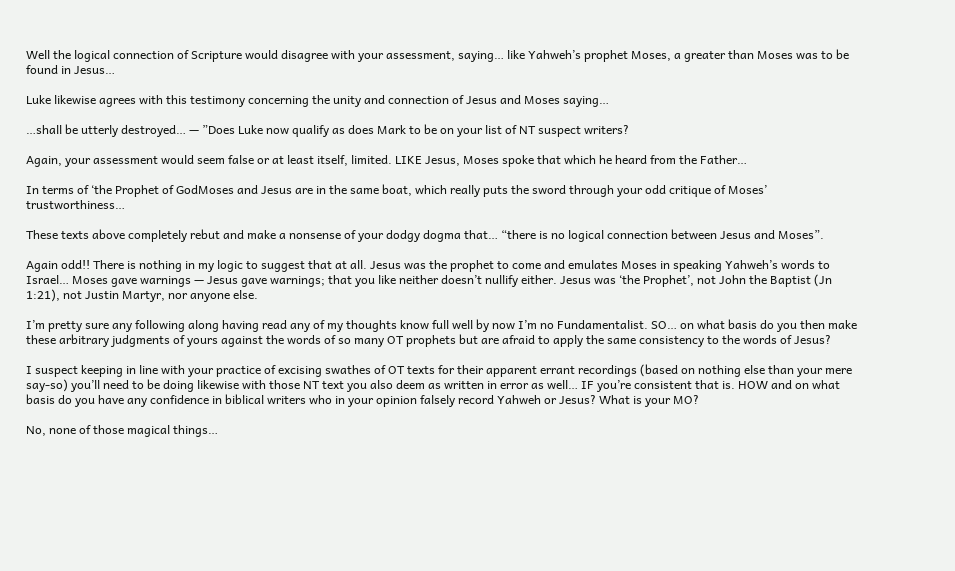Well the logical connection of Scripture would disagree with your assessment, saying… like Yahweh’s prophet Moses, a greater than Moses was to be found in Jesus…

Luke likewise agrees with this testimony concerning the unity and connection of Jesus and Moses saying…

…shall be utterly destroyed… — ”Does Luke now qualify as does Mark to be on your list of NT suspect writers?

Again, your assessment would seem false or at least itself, limited. LIKE Jesus, Moses spoke that which he heard from the Father…

In terms of ‘the Prophet of GodMoses and Jesus are in the same boat, which really puts the sword through your odd critique of Moses’ trustworthiness…

These texts above completely rebut and make a nonsense of your dodgy dogma that… “there is no logical connection between Jesus and Moses”.

Again odd!! There is nothing in my logic to suggest that at all. Jesus was the prophet to come and emulates Moses in speaking Yahweh’s words to Israel… Moses gave warnings — Jesus gave warnings; that you like neither doesn’t nullify either. Jesus was ‘the Prophet’, not John the Baptist (Jn 1:21), not Justin Martyr, nor anyone else.

I’m pretty sure any following along having read any of my thoughts know full well by now I’m no Fundamentalist. SO… on what basis do you then make these arbitrary judgments of yours against the words of so many OT prophets but are afraid to apply the same consistency to the words of Jesus?

I suspect keeping in line with your practice of excising swathes of OT texts for their apparent errant recordings (based on nothing else than your mere say-so) you’ll need to be doing likewise with those NT text you also deem as written in error as well… IF you’re consistent that is. HOW and on what basis do you have any confidence in biblical writers who in your opinion falsely record Yahweh or Jesus? What is your MO?

No, none of those magical things…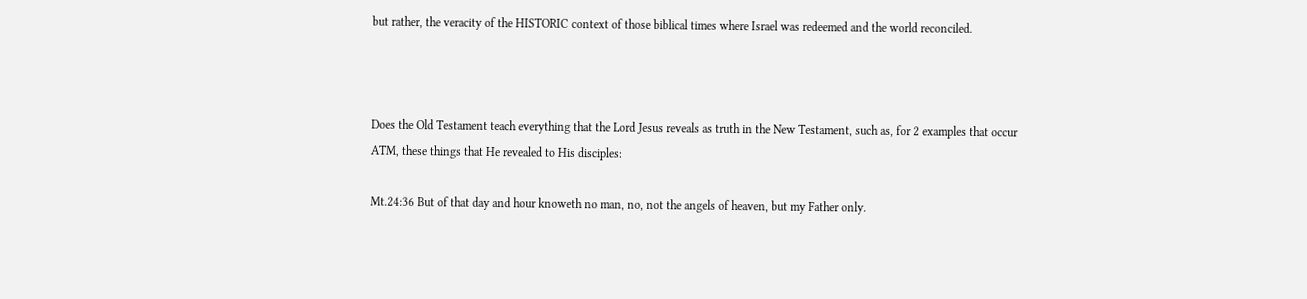but rather, the veracity of the HISTORIC context of those biblical times where Israel was redeemed and the world reconciled.



Does the Old Testament teach everything that the Lord Jesus reveals as truth in the New Testament, such as, for 2 examples that occur ATM, these things that He revealed to His disciples:

Mt.24:36 But of that day and hour knoweth no man, no, not the angels of heaven, but my Father only.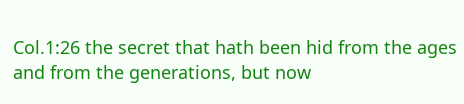Col.1:26 the secret that hath been hid from the ages and from the generations, but now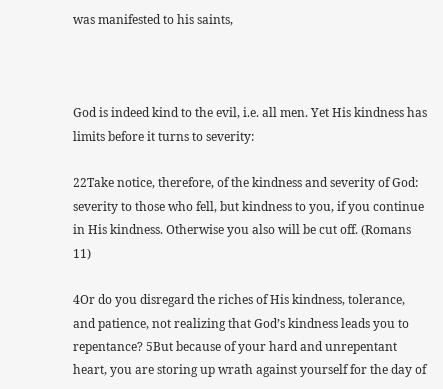was manifested to his saints,



God is indeed kind to the evil, i.e. all men. Yet His kindness has limits before it turns to severity:

22Take notice, therefore, of the kindness and severity of God: severity to those who fell, but kindness to you, if you continue in His kindness. Otherwise you also will be cut off. (Romans 11)

4Or do you disregard the riches of His kindness, tolerance, and patience, not realizing that God’s kindness leads you to repentance? 5But because of your hard and unrepentant heart, you are storing up wrath against yourself for the day of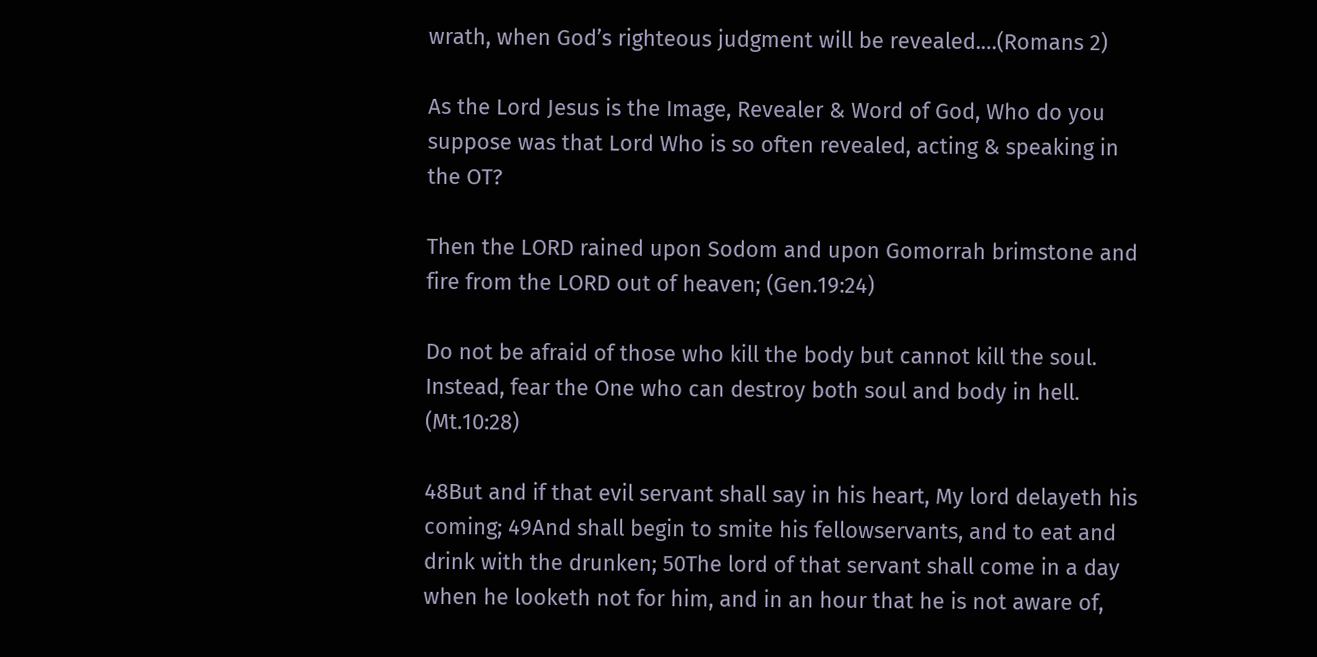wrath, when God’s righteous judgment will be revealed.…(Romans 2)

As the Lord Jesus is the Image, Revealer & Word of God, Who do you suppose was that Lord Who is so often revealed, acting & speaking in the OT?

Then the LORD rained upon Sodom and upon Gomorrah brimstone and fire from the LORD out of heaven; (Gen.19:24)

Do not be afraid of those who kill the body but cannot kill the soul. Instead, fear the One who can destroy both soul and body in hell. (Mt.10:28)

48But and if that evil servant shall say in his heart, My lord delayeth his coming; 49And shall begin to smite his fellowservants, and to eat and drink with the drunken; 50The lord of that servant shall come in a day when he looketh not for him, and in an hour that he is not aware of,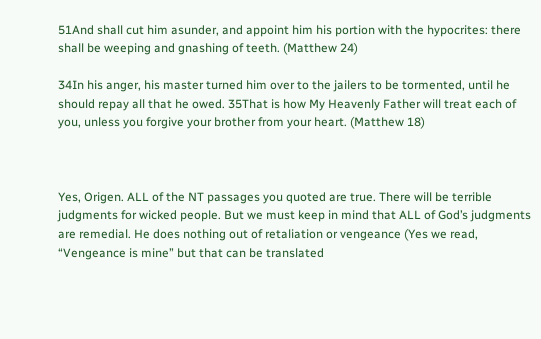51And shall cut him asunder, and appoint him his portion with the hypocrites: there shall be weeping and gnashing of teeth. (Matthew 24)

34In his anger, his master turned him over to the jailers to be tormented, until he should repay all that he owed. 35That is how My Heavenly Father will treat each of you, unless you forgive your brother from your heart. (Matthew 18)



Yes, Origen. ALL of the NT passages you quoted are true. There will be terrible judgments for wicked people. But we must keep in mind that ALL of God’s judgments are remedial. He does nothing out of retaliation or vengeance (Yes we read, “Vengeance is mine” but that can be translated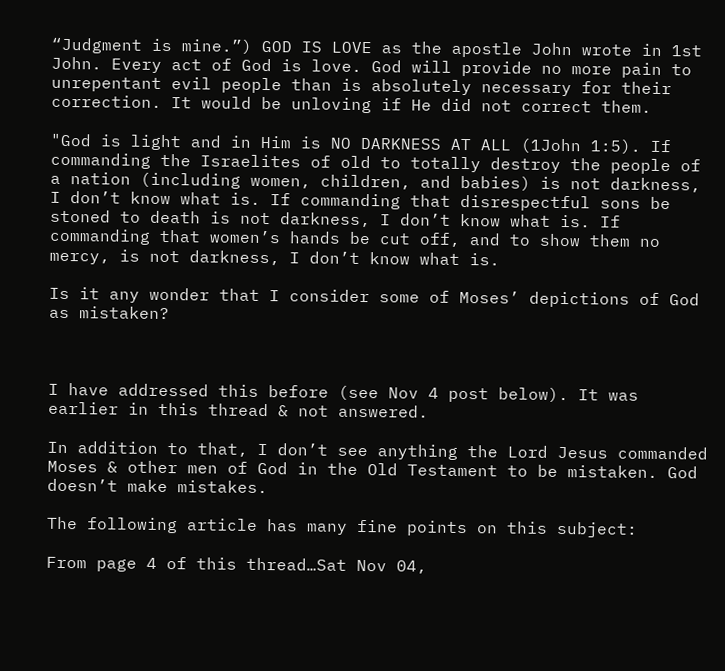“Judgment is mine.”) GOD IS LOVE as the apostle John wrote in 1st John. Every act of God is love. God will provide no more pain to unrepentant evil people than is absolutely necessary for their correction. It would be unloving if He did not correct them.

"God is light and in Him is NO DARKNESS AT ALL (1John 1:5). If commanding the Israelites of old to totally destroy the people of a nation (including women, children, and babies) is not darkness, I don’t know what is. If commanding that disrespectful sons be stoned to death is not darkness, I don’t know what is. If commanding that women’s hands be cut off, and to show them no mercy, is not darkness, I don’t know what is.

Is it any wonder that I consider some of Moses’ depictions of God as mistaken?



I have addressed this before (see Nov 4 post below). It was earlier in this thread & not answered.

In addition to that, I don’t see anything the Lord Jesus commanded Moses & other men of God in the Old Testament to be mistaken. God doesn’t make mistakes.

The following article has many fine points on this subject:

From page 4 of this thread…Sat Nov 04,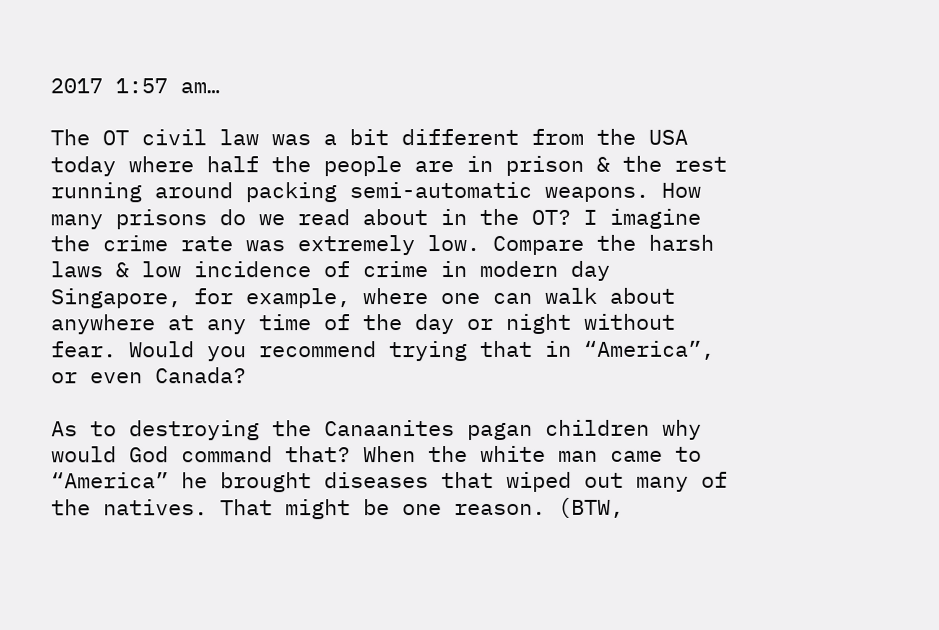2017 1:57 am…

The OT civil law was a bit different from the USA today where half the people are in prison & the rest running around packing semi-automatic weapons. How many prisons do we read about in the OT? I imagine the crime rate was extremely low. Compare the harsh laws & low incidence of crime in modern day Singapore, for example, where one can walk about anywhere at any time of the day or night without fear. Would you recommend trying that in “America”, or even Canada?

As to destroying the Canaanites pagan children why would God command that? When the white man came to “America” he brought diseases that wiped out many of the natives. That might be one reason. (BTW,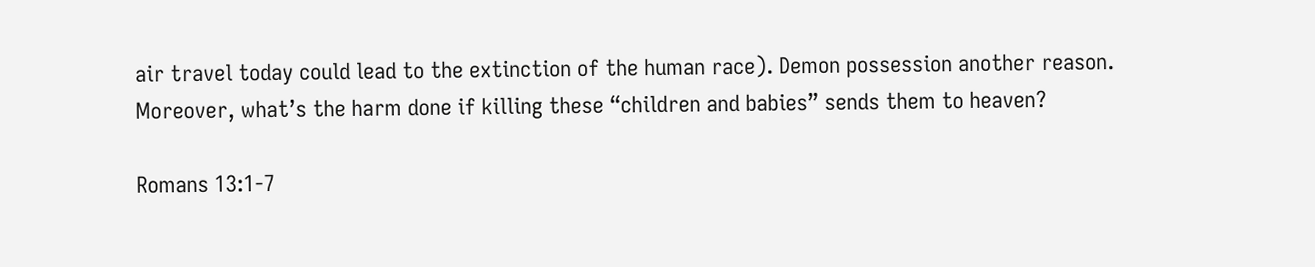air travel today could lead to the extinction of the human race). Demon possession another reason. Moreover, what’s the harm done if killing these “children and babies” sends them to heaven?

Romans 13:1-7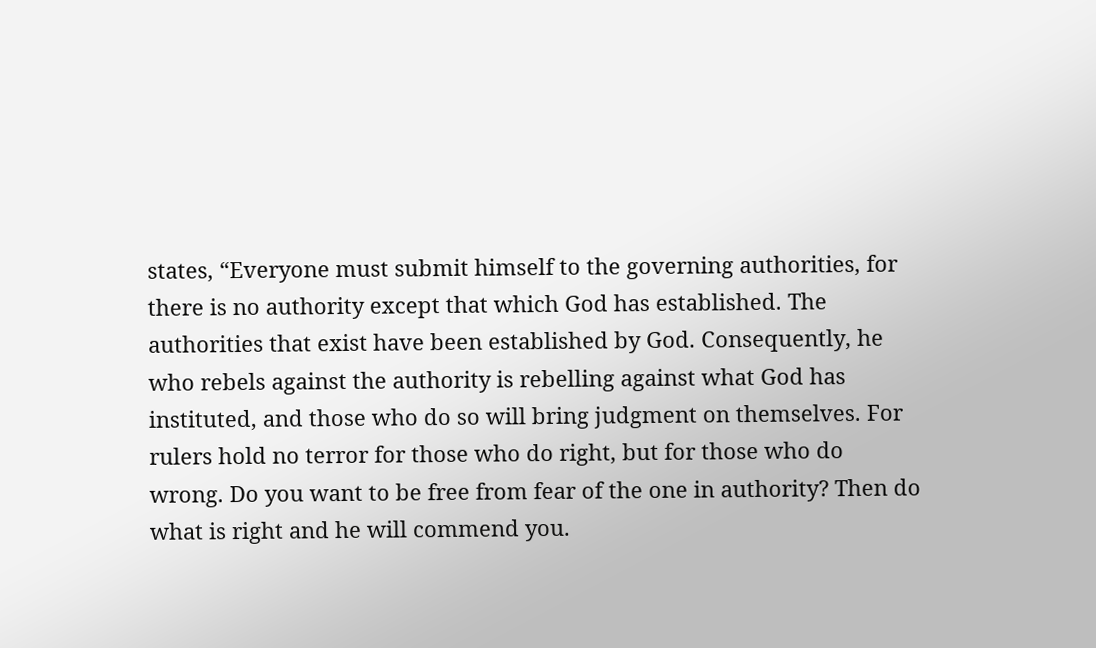states, “Everyone must submit himself to the governing authorities, for there is no authority except that which God has established. The authorities that exist have been established by God. Consequently, he who rebels against the authority is rebelling against what God has instituted, and those who do so will bring judgment on themselves. For rulers hold no terror for those who do right, but for those who do wrong. Do you want to be free from fear of the one in authority? Then do what is right and he will commend you.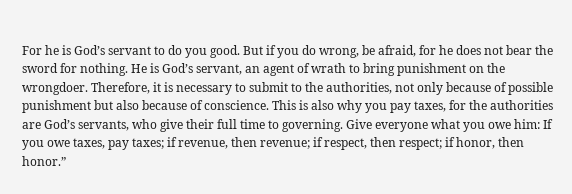For he is God’s servant to do you good. But if you do wrong, be afraid, for he does not bear the sword for nothing. He is God’s servant, an agent of wrath to bring punishment on the wrongdoer. Therefore, it is necessary to submit to the authorities, not only because of possible punishment but also because of conscience. This is also why you pay taxes, for the authorities are God’s servants, who give their full time to governing. Give everyone what you owe him: If you owe taxes, pay taxes; if revenue, then revenue; if respect, then respect; if honor, then honor.”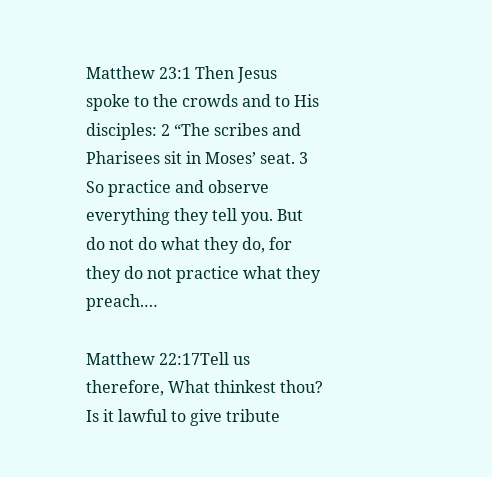Matthew 23:1 Then Jesus spoke to the crowds and to His disciples: 2 “The scribes and Pharisees sit in Moses’ seat. 3 So practice and observe everything they tell you. But do not do what they do, for they do not practice what they preach.…

Matthew 22:17Tell us therefore, What thinkest thou? Is it lawful to give tribute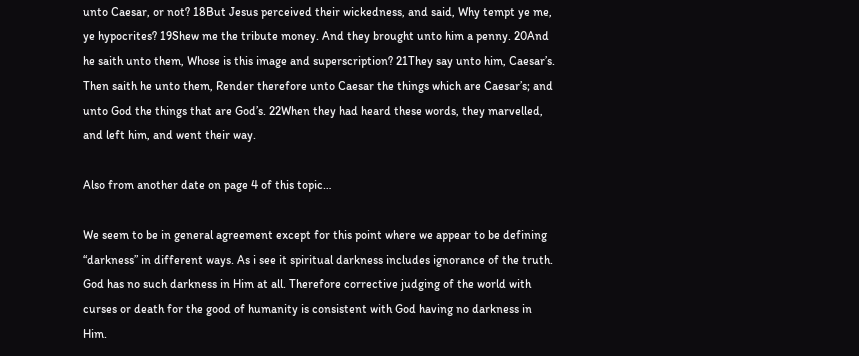unto Caesar, or not? 18But Jesus perceived their wickedness, and said, Why tempt ye me, ye hypocrites? 19Shew me the tribute money. And they brought unto him a penny. 20And he saith unto them, Whose is this image and superscription? 21They say unto him, Caesar’s. Then saith he unto them, Render therefore unto Caesar the things which are Caesar’s; and unto God the things that are God’s. 22When they had heard these words, they marvelled, and left him, and went their way.

Also from another date on page 4 of this topic…

We seem to be in general agreement except for this point where we appear to be defining “darkness” in different ways. As i see it spiritual darkness includes ignorance of the truth. God has no such darkness in Him at all. Therefore corrective judging of the world with curses or death for the good of humanity is consistent with God having no darkness in Him.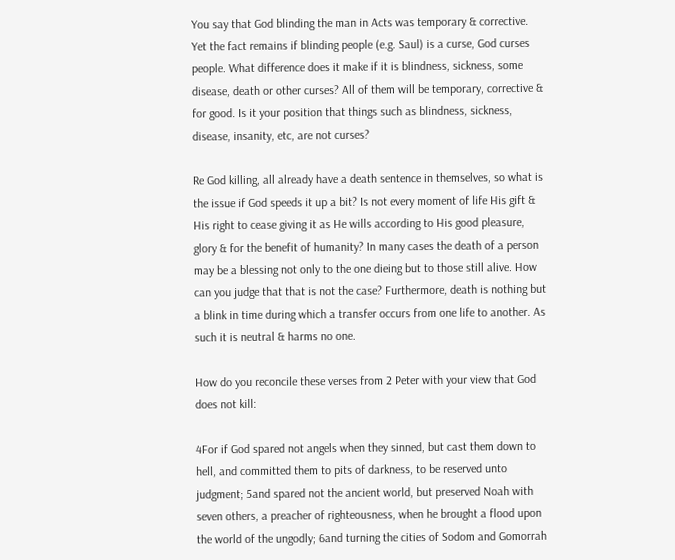You say that God blinding the man in Acts was temporary & corrective. Yet the fact remains if blinding people (e.g. Saul) is a curse, God curses people. What difference does it make if it is blindness, sickness, some disease, death or other curses? All of them will be temporary, corrective & for good. Is it your position that things such as blindness, sickness, disease, insanity, etc, are not curses?

Re God killing, all already have a death sentence in themselves, so what is the issue if God speeds it up a bit? Is not every moment of life His gift & His right to cease giving it as He wills according to His good pleasure, glory & for the benefit of humanity? In many cases the death of a person may be a blessing not only to the one dieing but to those still alive. How can you judge that that is not the case? Furthermore, death is nothing but a blink in time during which a transfer occurs from one life to another. As such it is neutral & harms no one.

How do you reconcile these verses from 2 Peter with your view that God does not kill:

4For if God spared not angels when they sinned, but cast them down to hell, and committed them to pits of darkness, to be reserved unto judgment; 5and spared not the ancient world, but preserved Noah with seven others, a preacher of righteousness, when he brought a flood upon the world of the ungodly; 6and turning the cities of Sodom and Gomorrah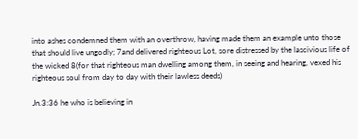into ashes condemned them with an overthrow, having made them an example unto those that should live ungodly; 7and delivered righteous Lot, sore distressed by the lascivious life of the wicked 8(for that righteous man dwelling among them, in seeing and hearing, vexed his righteous soul from day to day with their lawless deeds)

Jn.3:36 he who is believing in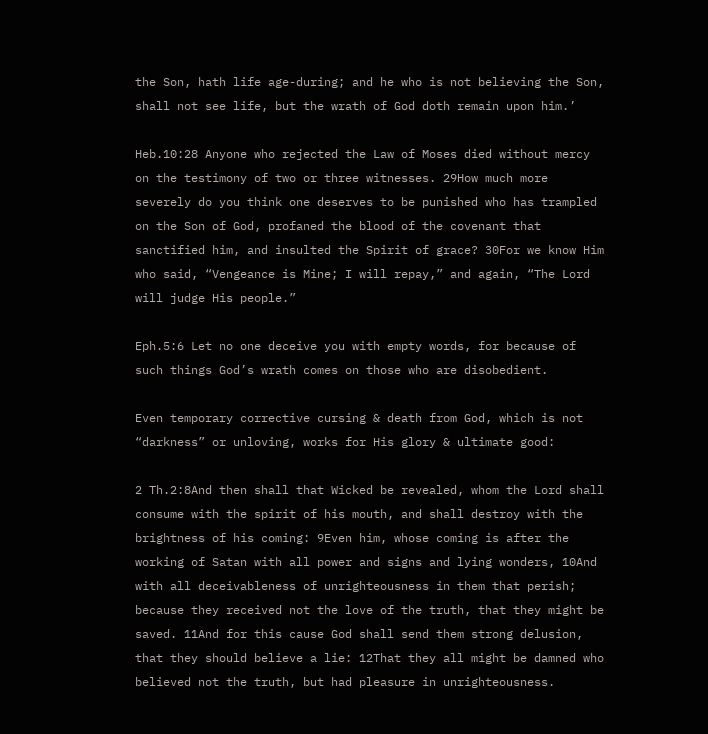the Son, hath life age-during; and he who is not believing the Son, shall not see life, but the wrath of God doth remain upon him.’

Heb.10:28 Anyone who rejected the Law of Moses died without mercy on the testimony of two or three witnesses. 29How much more severely do you think one deserves to be punished who has trampled on the Son of God, profaned the blood of the covenant that sanctified him, and insulted the Spirit of grace? 30For we know Him who said, “Vengeance is Mine; I will repay,” and again, “The Lord will judge His people.”

Eph.5:6 Let no one deceive you with empty words, for because of such things God’s wrath comes on those who are disobedient.

Even temporary corrective cursing & death from God, which is not “darkness” or unloving, works for His glory & ultimate good:

2 Th.2:8And then shall that Wicked be revealed, whom the Lord shall consume with the spirit of his mouth, and shall destroy with the brightness of his coming: 9Even him, whose coming is after the working of Satan with all power and signs and lying wonders, 10And with all deceivableness of unrighteousness in them that perish; because they received not the love of the truth, that they might be saved. 11And for this cause God shall send them strong delusion, that they should believe a lie: 12That they all might be damned who believed not the truth, but had pleasure in unrighteousness.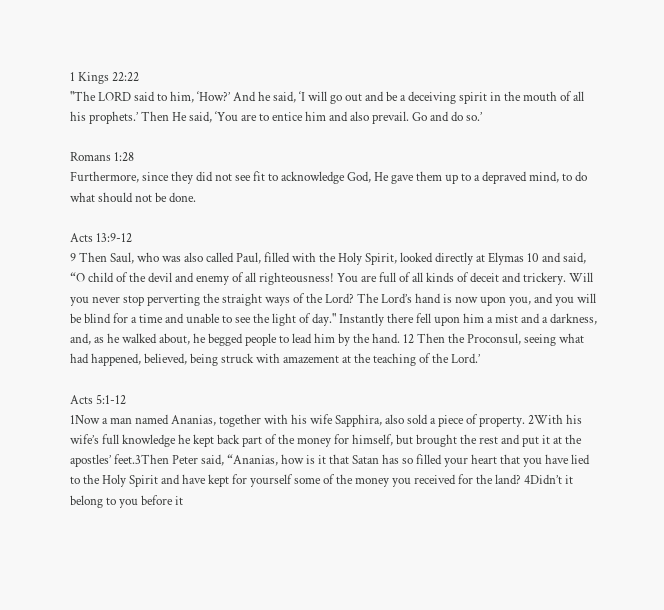1 Kings 22:22
"The LORD said to him, ‘How?’ And he said, ‘I will go out and be a deceiving spirit in the mouth of all his prophets.’ Then He said, ‘You are to entice him and also prevail. Go and do so.’

Romans 1:28
Furthermore, since they did not see fit to acknowledge God, He gave them up to a depraved mind, to do what should not be done.

Acts 13:9-12
9 Then Saul, who was also called Paul, filled with the Holy Spirit, looked directly at Elymas 10 and said, “O child of the devil and enemy of all righteousness! You are full of all kinds of deceit and trickery. Will you never stop perverting the straight ways of the Lord? The Lord’s hand is now upon you, and you will be blind for a time and unable to see the light of day." Instantly there fell upon him a mist and a darkness, and, as he walked about, he begged people to lead him by the hand. 12 Then the Proconsul, seeing what had happened, believed, being struck with amazement at the teaching of the Lord.’

Acts 5:1-12
1Now a man named Ananias, together with his wife Sapphira, also sold a piece of property. 2With his wife’s full knowledge he kept back part of the money for himself, but brought the rest and put it at the apostles’ feet.3Then Peter said, “Ananias, how is it that Satan has so filled your heart that you have lied to the Holy Spirit and have kept for yourself some of the money you received for the land? 4Didn’t it belong to you before it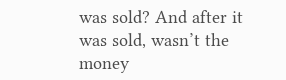was sold? And after it was sold, wasn’t the money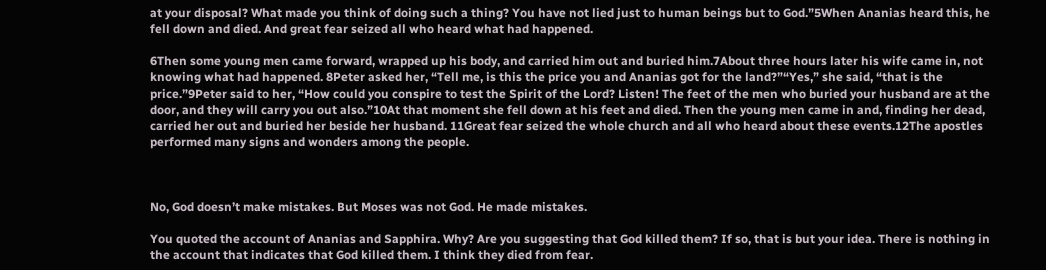at your disposal? What made you think of doing such a thing? You have not lied just to human beings but to God.”5When Ananias heard this, he fell down and died. And great fear seized all who heard what had happened.

6Then some young men came forward, wrapped up his body, and carried him out and buried him.7About three hours later his wife came in, not knowing what had happened. 8Peter asked her, “Tell me, is this the price you and Ananias got for the land?”“Yes,” she said, “that is the price.”9Peter said to her, “How could you conspire to test the Spirit of the Lord? Listen! The feet of the men who buried your husband are at the door, and they will carry you out also.”10At that moment she fell down at his feet and died. Then the young men came in and, finding her dead, carried her out and buried her beside her husband. 11Great fear seized the whole church and all who heard about these events.12The apostles performed many signs and wonders among the people.



No, God doesn’t make mistakes. But Moses was not God. He made mistakes.

You quoted the account of Ananias and Sapphira. Why? Are you suggesting that God killed them? If so, that is but your idea. There is nothing in the account that indicates that God killed them. I think they died from fear.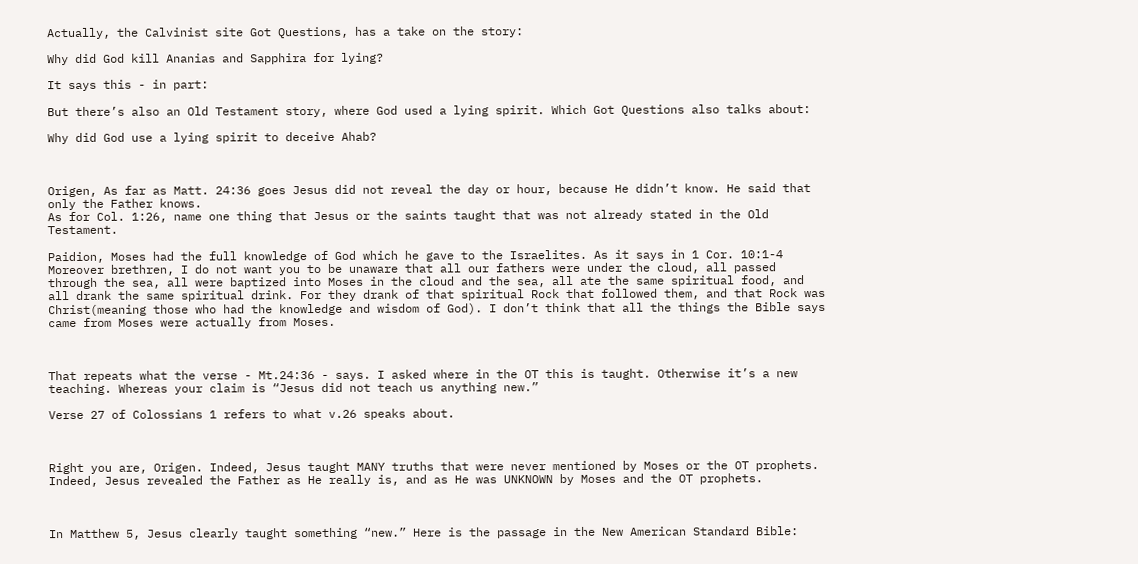Actually, the Calvinist site Got Questions, has a take on the story:

Why did God kill Ananias and Sapphira for lying?

It says this - in part:

But there’s also an Old Testament story, where God used a lying spirit. Which Got Questions also talks about:

Why did God use a lying spirit to deceive Ahab?



Origen, As far as Matt. 24:36 goes Jesus did not reveal the day or hour, because He didn’t know. He said that only the Father knows.
As for Col. 1:26, name one thing that Jesus or the saints taught that was not already stated in the Old Testament.

Paidion, Moses had the full knowledge of God which he gave to the Israelites. As it says in 1 Cor. 10:1-4 Moreover brethren, I do not want you to be unaware that all our fathers were under the cloud, all passed through the sea, all were baptized into Moses in the cloud and the sea, all ate the same spiritual food, and all drank the same spiritual drink. For they drank of that spiritual Rock that followed them, and that Rock was Christ(meaning those who had the knowledge and wisdom of God). I don’t think that all the things the Bible says came from Moses were actually from Moses.



That repeats what the verse - Mt.24:36 - says. I asked where in the OT this is taught. Otherwise it’s a new teaching. Whereas your claim is “Jesus did not teach us anything new.”

Verse 27 of Colossians 1 refers to what v.26 speaks about.



Right you are, Origen. Indeed, Jesus taught MANY truths that were never mentioned by Moses or the OT prophets. Indeed, Jesus revealed the Father as He really is, and as He was UNKNOWN by Moses and the OT prophets.



In Matthew 5, Jesus clearly taught something “new.” Here is the passage in the New American Standard Bible: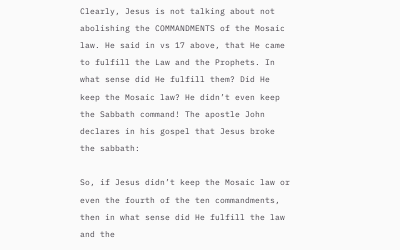Clearly, Jesus is not talking about not abolishing the COMMANDMENTS of the Mosaic law. He said in vs 17 above, that He came to fulfill the Law and the Prophets. In what sense did He fulfill them? Did He keep the Mosaic law? He didn’t even keep the Sabbath command! The apostle John declares in his gospel that Jesus broke the sabbath:

So, if Jesus didn’t keep the Mosaic law or even the fourth of the ten commandments, then in what sense did He fulfill the law and the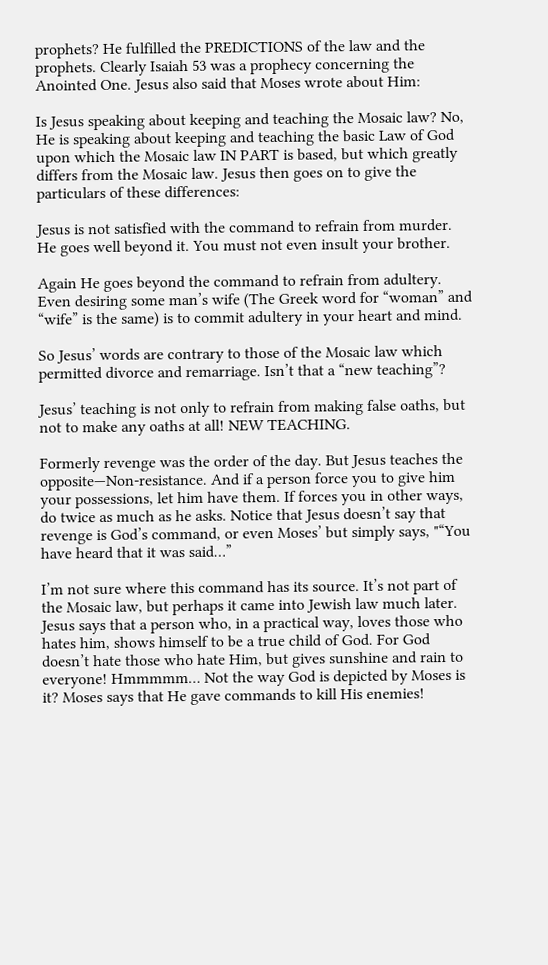prophets? He fulfilled the PREDICTIONS of the law and the prophets. Clearly Isaiah 53 was a prophecy concerning the Anointed One. Jesus also said that Moses wrote about Him:

Is Jesus speaking about keeping and teaching the Mosaic law? No, He is speaking about keeping and teaching the basic Law of God upon which the Mosaic law IN PART is based, but which greatly differs from the Mosaic law. Jesus then goes on to give the particulars of these differences:

Jesus is not satisfied with the command to refrain from murder. He goes well beyond it. You must not even insult your brother.

Again He goes beyond the command to refrain from adultery. Even desiring some man’s wife (The Greek word for “woman” and “wife” is the same) is to commit adultery in your heart and mind.

So Jesus’ words are contrary to those of the Mosaic law which permitted divorce and remarriage. Isn’t that a “new teaching”?

Jesus’ teaching is not only to refrain from making false oaths, but not to make any oaths at all! NEW TEACHING.

Formerly revenge was the order of the day. But Jesus teaches the opposite—Non-resistance. And if a person force you to give him your possessions, let him have them. If forces you in other ways, do twice as much as he asks. Notice that Jesus doesn’t say that revenge is God’s command, or even Moses’ but simply says, "“You have heard that it was said…”

I’m not sure where this command has its source. It’s not part of the Mosaic law, but perhaps it came into Jewish law much later. Jesus says that a person who, in a practical way, loves those who hates him, shows himself to be a true child of God. For God doesn’t hate those who hate Him, but gives sunshine and rain to everyone! Hmmmmm… Not the way God is depicted by Moses is it? Moses says that He gave commands to kill His enemies!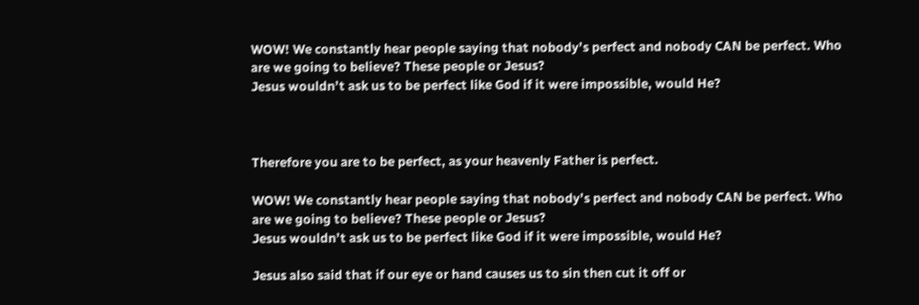WOW! We constantly hear people saying that nobody’s perfect and nobody CAN be perfect. Who are we going to believe? These people or Jesus?
Jesus wouldn’t ask us to be perfect like God if it were impossible, would He?



Therefore you are to be perfect, as your heavenly Father is perfect.

WOW! We constantly hear people saying that nobody’s perfect and nobody CAN be perfect. Who are we going to believe? These people or Jesus?
Jesus wouldn’t ask us to be perfect like God if it were impossible, would He?

Jesus also said that if our eye or hand causes us to sin then cut it off or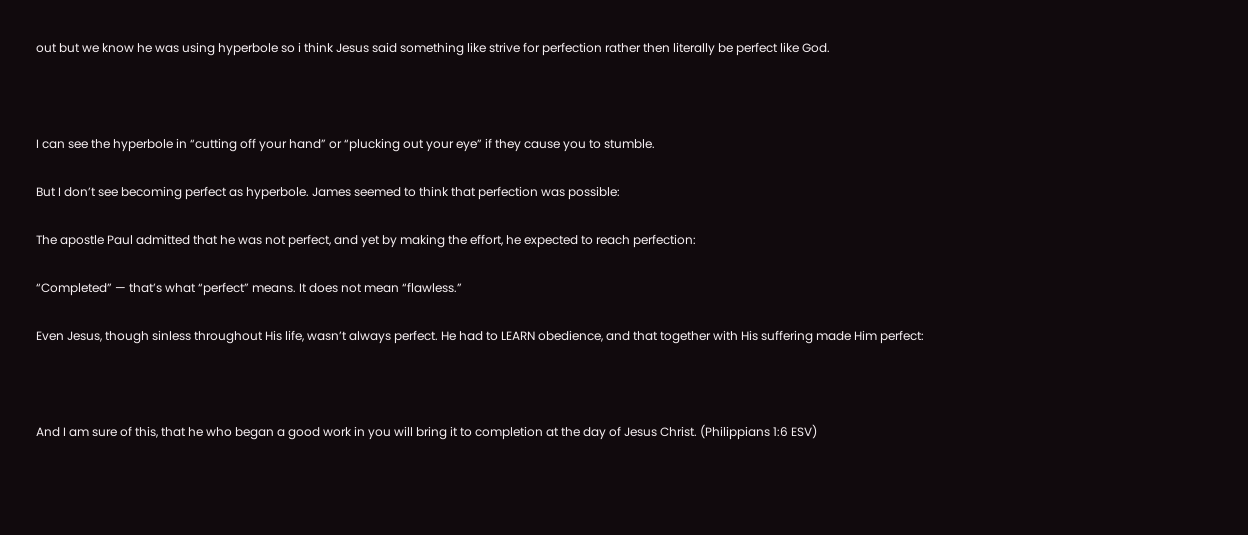out but we know he was using hyperbole so i think Jesus said something like strive for perfection rather then literally be perfect like God.



I can see the hyperbole in “cutting off your hand” or “plucking out your eye” if they cause you to stumble.

But I don’t see becoming perfect as hyperbole. James seemed to think that perfection was possible:

The apostle Paul admitted that he was not perfect, and yet by making the effort, he expected to reach perfection:

“Completed” — that’s what “perfect” means. It does not mean “flawless.”

Even Jesus, though sinless throughout His life, wasn’t always perfect. He had to LEARN obedience, and that together with His suffering made Him perfect:



And I am sure of this, that he who began a good work in you will bring it to completion at the day of Jesus Christ. (Philippians 1:6 ESV)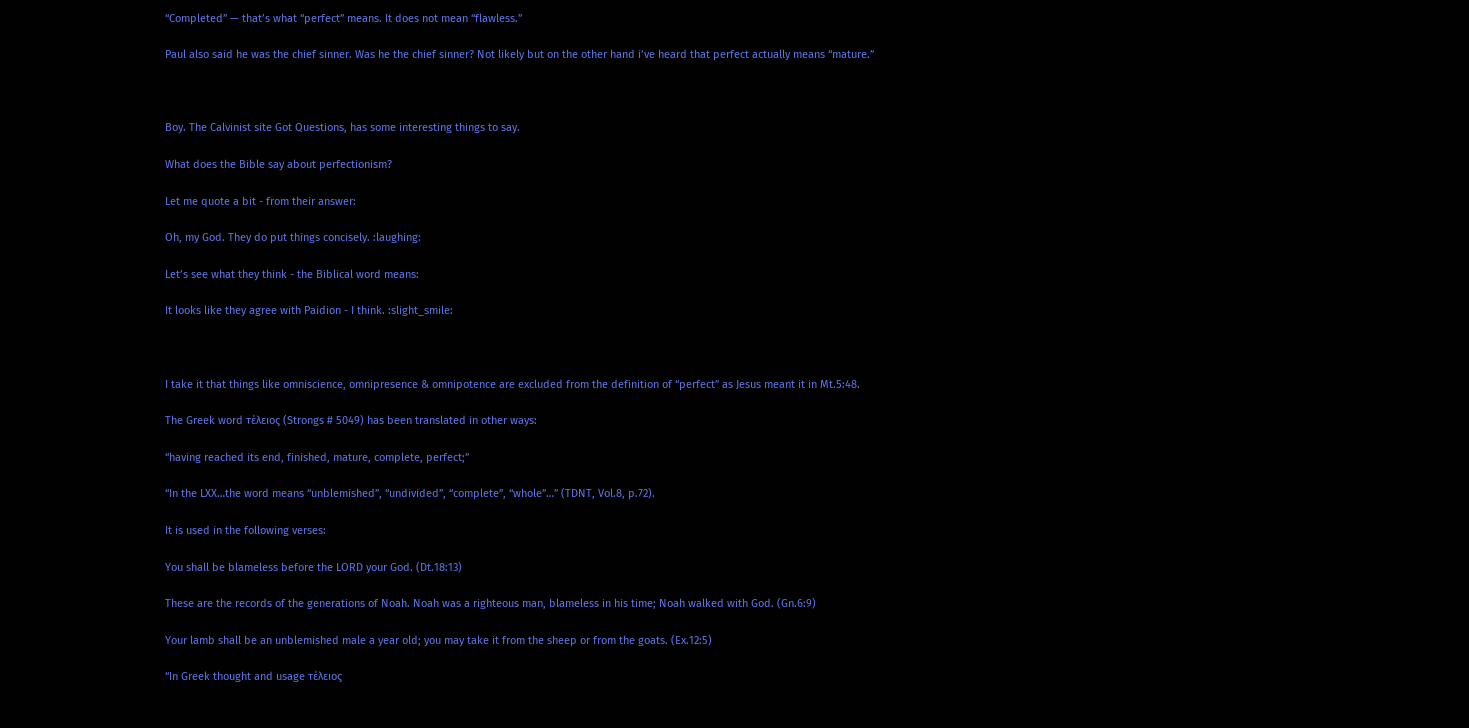“Completed” — that’s what “perfect” means. It does not mean “flawless.”

Paul also said he was the chief sinner. Was he the chief sinner? Not likely but on the other hand i’ve heard that perfect actually means “mature.”



Boy. The Calvinist site Got Questions, has some interesting things to say.

What does the Bible say about perfectionism?

Let me quote a bit - from their answer:

Oh, my God. They do put things concisely. :laughing:

Let’s see what they think - the Biblical word means:

It looks like they agree with Paidion - I think. :slight_smile:



I take it that things like omniscience, omnipresence & omnipotence are excluded from the definition of “perfect” as Jesus meant it in Mt.5:48.

The Greek word τέλειος (Strongs # 5049) has been translated in other ways:

“having reached its end, finished, mature, complete, perfect;”

“In the LXX…the word means “unblemished”, “undivided”, “complete”, “whole”…” (TDNT, Vol.8, p.72).

It is used in the following verses:

You shall be blameless before the LORD your God. (Dt.18:13)

These are the records of the generations of Noah. Noah was a righteous man, blameless in his time; Noah walked with God. (Gn.6:9)

Your lamb shall be an unblemished male a year old; you may take it from the sheep or from the goats. (Ex.12:5)

“In Greek thought and usage τέλειος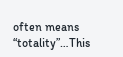often means “totality”…This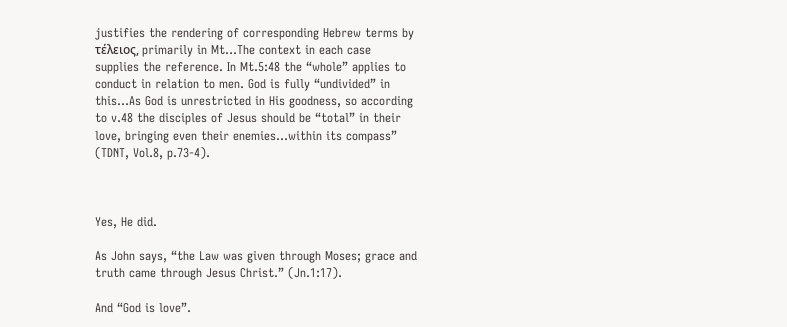justifies the rendering of corresponding Hebrew terms by τέλειος, primarily in Mt…The context in each case supplies the reference. In Mt.5:48 the “whole” applies to conduct in relation to men. God is fully “undivided” in this…As God is unrestricted in His goodness, so according to v.48 the disciples of Jesus should be “total” in their love, bringing even their enemies…within its compass” (TDNT, Vol.8, p.73-4).



Yes, He did.

As John says, “the Law was given through Moses; grace and truth came through Jesus Christ.” (Jn.1:17).

And “God is love”.